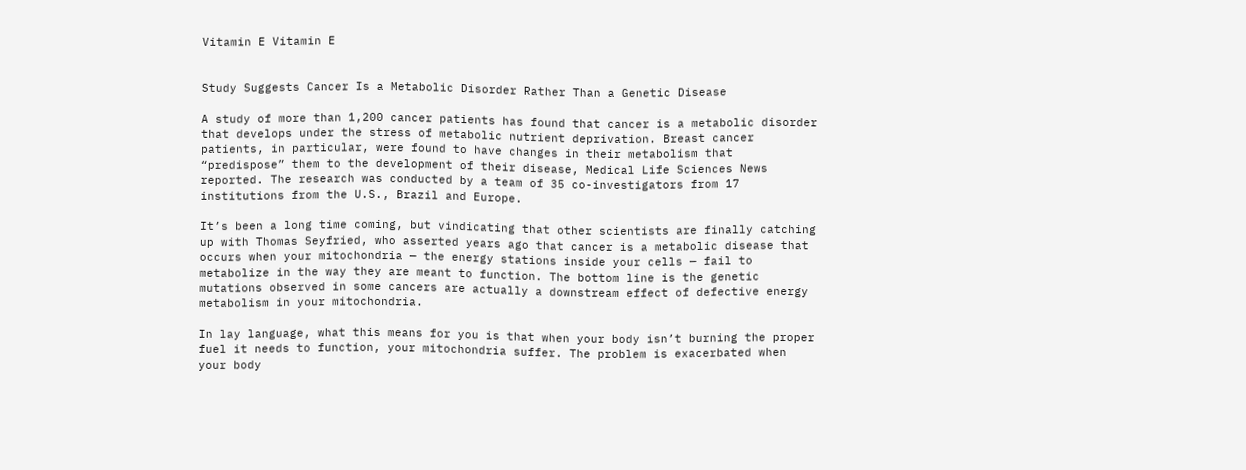Vitamin E Vitamin E


Study Suggests Cancer Is a Metabolic Disorder Rather Than a Genetic Disease

A study of more than 1,200 cancer patients has found that cancer is a metabolic disorder that develops under the stress of metabolic nutrient deprivation. Breast cancer patients, in particular, were found to have changes in their metabolism that “predispose” them to the development of their disease, Medical Life Sciences News reported. The research was conducted by a team of 35 co-investigators from 17 institutions from the U.S., Brazil and Europe.

It’s been a long time coming, but vindicating that other scientists are finally catching up with Thomas Seyfried, who asserted years ago that cancer is a metabolic disease that occurs when your mitochondria — the energy stations inside your cells — fail to metabolize in the way they are meant to function. The bottom line is the genetic mutations observed in some cancers are actually a downstream effect of defective energy metabolism in your mitochondria.

In lay language, what this means for you is that when your body isn’t burning the proper fuel it needs to function, your mitochondria suffer. The problem is exacerbated when your body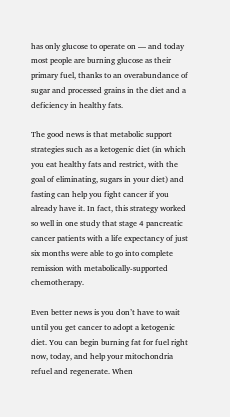has only glucose to operate on — and today most people are burning glucose as their primary fuel, thanks to an overabundance of sugar and processed grains in the diet and a deficiency in healthy fats.

The good news is that metabolic support strategies such as a ketogenic diet (in which you eat healthy fats and restrict, with the goal of eliminating, sugars in your diet) and fasting can help you fight cancer if you already have it. In fact, this strategy worked so well in one study that stage 4 pancreatic cancer patients with a life expectancy of just six months were able to go into complete remission with metabolically-supported chemotherapy.

Even better news is you don’t have to wait until you get cancer to adopt a ketogenic diet. You can begin burning fat for fuel right now, today, and help your mitochondria refuel and regenerate. When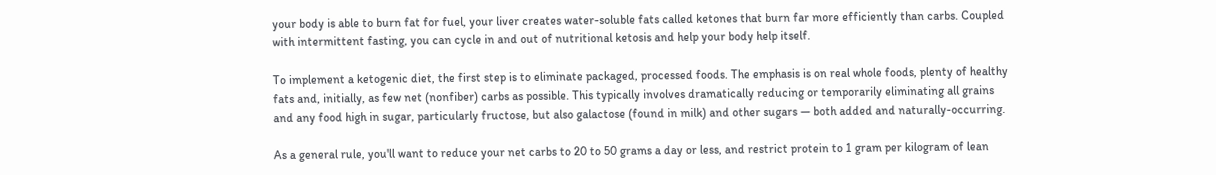your body is able to burn fat for fuel, your liver creates water-soluble fats called ketones that burn far more efficiently than carbs. Coupled with intermittent fasting, you can cycle in and out of nutritional ketosis and help your body help itself.

To implement a ketogenic diet, the first step is to eliminate packaged, processed foods. The emphasis is on real whole foods, plenty of healthy fats and, initially, as few net (nonfiber) carbs as possible. This typically involves dramatically reducing or temporarily eliminating all grains and any food high in sugar, particularly fructose, but also galactose (found in milk) and other sugars — both added and naturally-occurring.

As a general rule, you'll want to reduce your net carbs to 20 to 50 grams a day or less, and restrict protein to 1 gram per kilogram of lean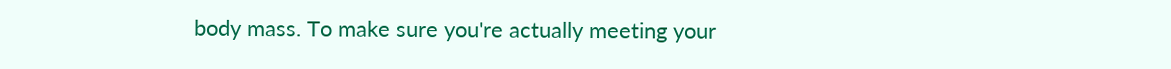body mass. To make sure you're actually meeting your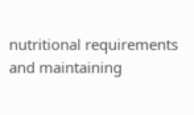nutritional requirements and maintaining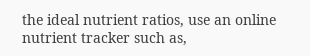the ideal nutrient ratios, use an online nutrient tracker such as,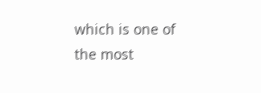which is one of the most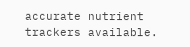accurate nutrient trackers available.